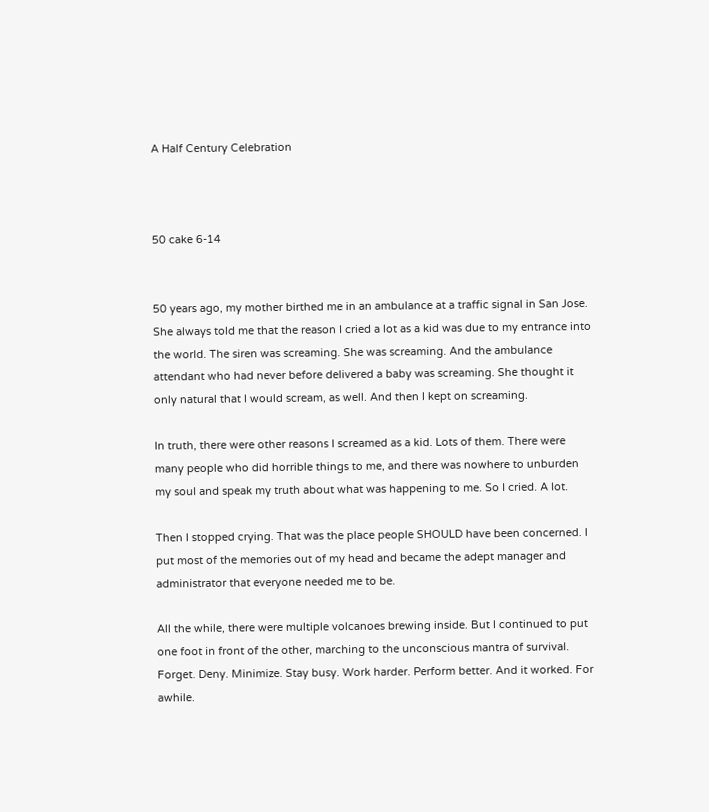A Half Century Celebration



50 cake 6-14


50 years ago, my mother birthed me in an ambulance at a traffic signal in San Jose. She always told me that the reason I cried a lot as a kid was due to my entrance into the world. The siren was screaming. She was screaming. And the ambulance attendant who had never before delivered a baby was screaming. She thought it only natural that I would scream, as well. And then I kept on screaming.

In truth, there were other reasons I screamed as a kid. Lots of them. There were many people who did horrible things to me, and there was nowhere to unburden my soul and speak my truth about what was happening to me. So I cried. A lot.

Then I stopped crying. That was the place people SHOULD have been concerned. I put most of the memories out of my head and became the adept manager and administrator that everyone needed me to be.

All the while, there were multiple volcanoes brewing inside. But I continued to put one foot in front of the other, marching to the unconscious mantra of survival. Forget. Deny. Minimize. Stay busy. Work harder. Perform better. And it worked. For awhile.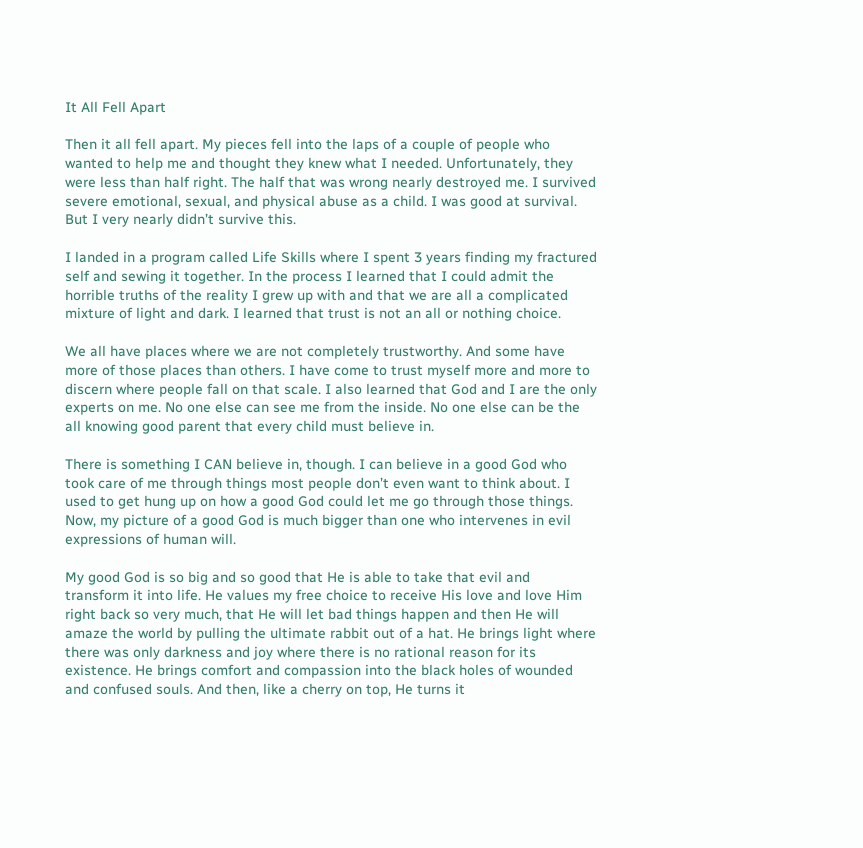It All Fell Apart

Then it all fell apart. My pieces fell into the laps of a couple of people who wanted to help me and thought they knew what I needed. Unfortunately, they were less than half right. The half that was wrong nearly destroyed me. I survived severe emotional, sexual, and physical abuse as a child. I was good at survival. But I very nearly didn’t survive this.

I landed in a program called Life Skills where I spent 3 years finding my fractured self and sewing it together. In the process I learned that I could admit the horrible truths of the reality I grew up with and that we are all a complicated mixture of light and dark. I learned that trust is not an all or nothing choice.

We all have places where we are not completely trustworthy. And some have more of those places than others. I have come to trust myself more and more to discern where people fall on that scale. I also learned that God and I are the only experts on me. No one else can see me from the inside. No one else can be the all knowing good parent that every child must believe in.

There is something I CAN believe in, though. I can believe in a good God who took care of me through things most people don’t even want to think about. I used to get hung up on how a good God could let me go through those things. Now, my picture of a good God is much bigger than one who intervenes in evil expressions of human will.

My good God is so big and so good that He is able to take that evil and transform it into life. He values my free choice to receive His love and love Him right back so very much, that He will let bad things happen and then He will amaze the world by pulling the ultimate rabbit out of a hat. He brings light where there was only darkness and joy where there is no rational reason for its existence. He brings comfort and compassion into the black holes of wounded and confused souls. And then, like a cherry on top, He turns it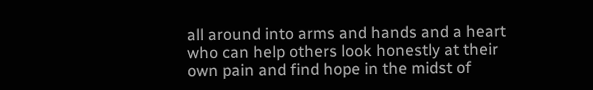all around into arms and hands and a heart who can help others look honestly at their own pain and find hope in the midst of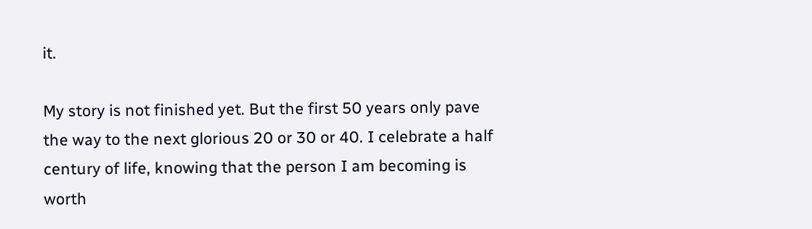it.

My story is not finished yet. But the first 50 years only pave the way to the next glorious 20 or 30 or 40. I celebrate a half century of life, knowing that the person I am becoming is worth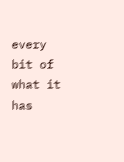every bit of what it has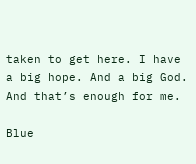taken to get here. I have a big hope. And a big God. And that’s enough for me.

Blue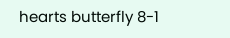hearts butterfly 8-1